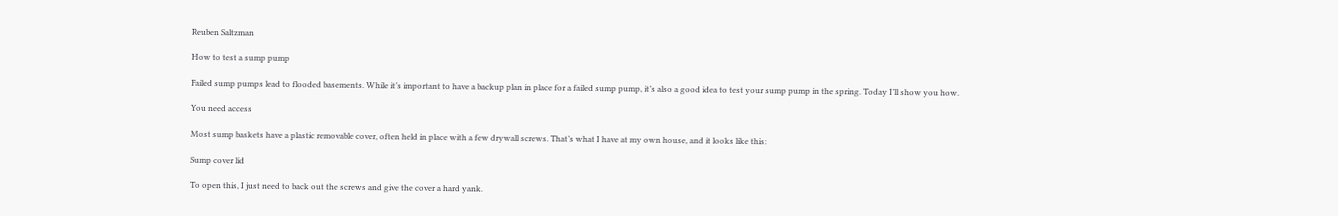Reuben Saltzman

How to test a sump pump

Failed sump pumps lead to flooded basements. While it’s important to have a backup plan in place for a failed sump pump, it’s also a good idea to test your sump pump in the spring. Today I’ll show you how.

You need access

Most sump baskets have a plastic removable cover, often held in place with a few drywall screws. That’s what I have at my own house, and it looks like this:

Sump cover lid

To open this, I just need to back out the screws and give the cover a hard yank.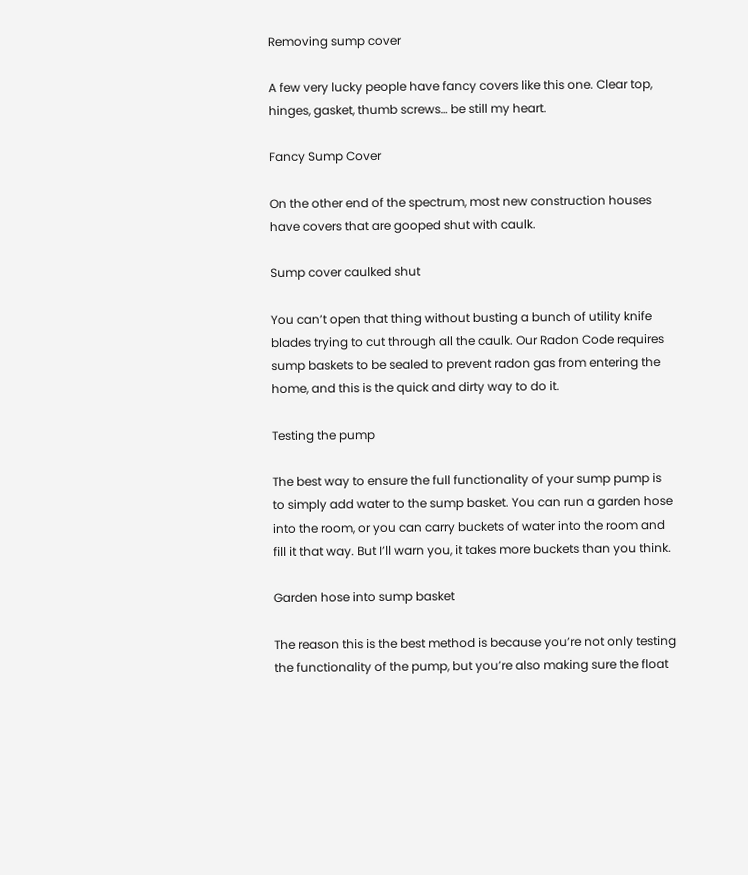Removing sump cover

A few very lucky people have fancy covers like this one. Clear top, hinges, gasket, thumb screws… be still my heart.

Fancy Sump Cover

On the other end of the spectrum, most new construction houses have covers that are gooped shut with caulk.

Sump cover caulked shut

You can’t open that thing without busting a bunch of utility knife blades trying to cut through all the caulk. Our Radon Code requires sump baskets to be sealed to prevent radon gas from entering the home, and this is the quick and dirty way to do it.

Testing the pump

The best way to ensure the full functionality of your sump pump is to simply add water to the sump basket. You can run a garden hose into the room, or you can carry buckets of water into the room and fill it that way. But I’ll warn you, it takes more buckets than you think.

Garden hose into sump basket

The reason this is the best method is because you’re not only testing the functionality of the pump, but you’re also making sure the float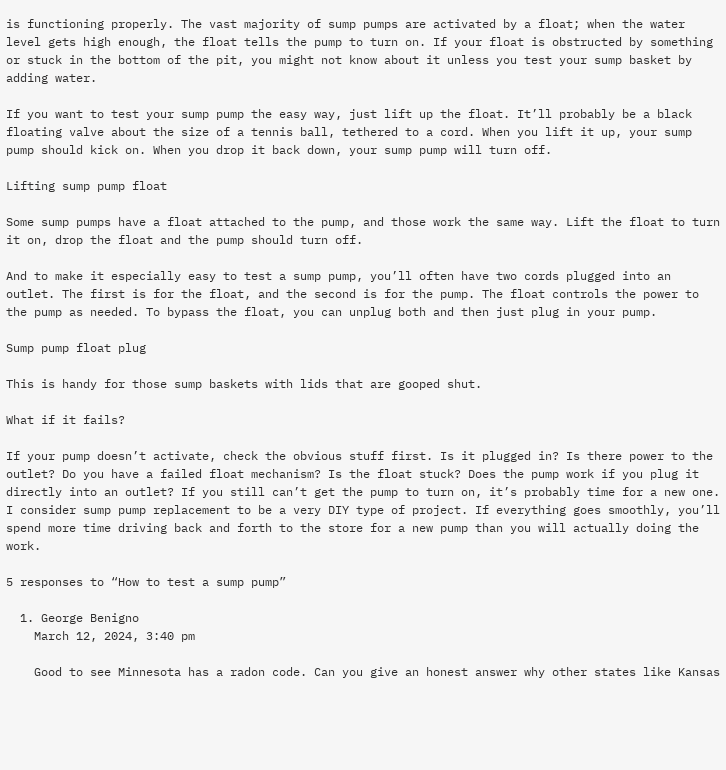is functioning properly. The vast majority of sump pumps are activated by a float; when the water level gets high enough, the float tells the pump to turn on. If your float is obstructed by something or stuck in the bottom of the pit, you might not know about it unless you test your sump basket by adding water.

If you want to test your sump pump the easy way, just lift up the float. It’ll probably be a black floating valve about the size of a tennis ball, tethered to a cord. When you lift it up, your sump pump should kick on. When you drop it back down, your sump pump will turn off.

Lifting sump pump float

Some sump pumps have a float attached to the pump, and those work the same way. Lift the float to turn it on, drop the float and the pump should turn off.

And to make it especially easy to test a sump pump, you’ll often have two cords plugged into an outlet. The first is for the float, and the second is for the pump. The float controls the power to the pump as needed. To bypass the float, you can unplug both and then just plug in your pump.

Sump pump float plug

This is handy for those sump baskets with lids that are gooped shut.

What if it fails?

If your pump doesn’t activate, check the obvious stuff first. Is it plugged in? Is there power to the outlet? Do you have a failed float mechanism? Is the float stuck? Does the pump work if you plug it directly into an outlet? If you still can’t get the pump to turn on, it’s probably time for a new one. I consider sump pump replacement to be a very DIY type of project. If everything goes smoothly, you’ll spend more time driving back and forth to the store for a new pump than you will actually doing the work.

5 responses to “How to test a sump pump”

  1. George Benigno
    March 12, 2024, 3:40 pm

    Good to see Minnesota has a radon code. Can you give an honest answer why other states like Kansas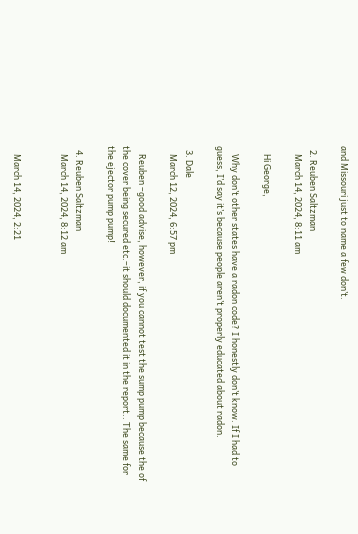and Missouri just to name a few don’t.

  2. Reuben Saltzman
    March 14, 2024, 8:11 am

    Hi George,

    Why don’t other states have a radon code? I honestly don’t know. If I had to guess, I’d say it’s because people aren’t properly educated about radon.

  3. Dale
    March 12, 2024, 6:57 pm

    Reuben –good advise, however, if you cannot test the sump pump because the of the cover being secured etc.–it should documented it in the report.. The same for the ejector pump pump!

  4. Reuben Saltzman
    March 14, 2024, 8:12 am


    March 14, 2024, 2:21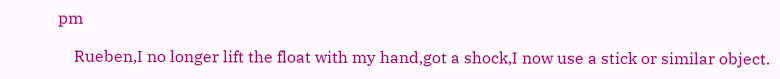pm

    Rueben,I no longer lift the float with my hand,got a shock,I now use a stick or similar object.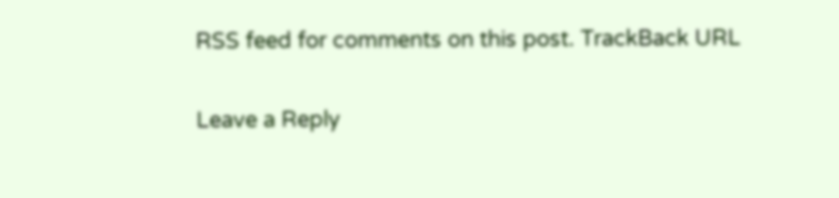RSS feed for comments on this post. TrackBack URL

Leave a Reply